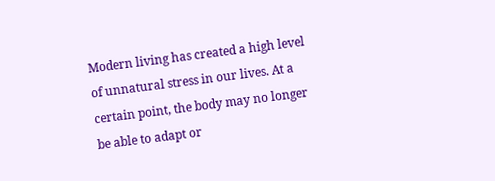Modern living has created a high level of unnatural stress in our lives. At a certain point, the body may no longer be able to adapt or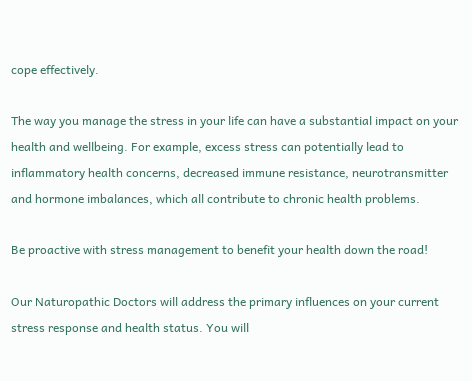cope effectively.

The way you manage the stress in your life can have a substantial impact on your health and wellbeing. For example, excess stress can potentially lead to inflammatory health concerns, decreased immune resistance, neurotransmitter and hormone imbalances, which all contribute to chronic health problems.

Be proactive with stress management to benefit your health down the road!

Our Naturopathic Doctors will address the primary influences on your current stress response and health status. You will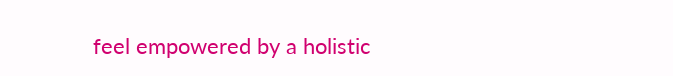feel empowered by a holistic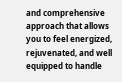and comprehensive approach that allows you to feel energized, rejuvenated, and well equipped to handle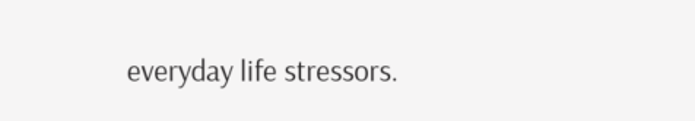everyday life stressors.